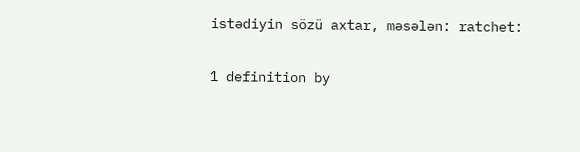istədiyin sözü axtar, məsələn: ratchet:

1 definition by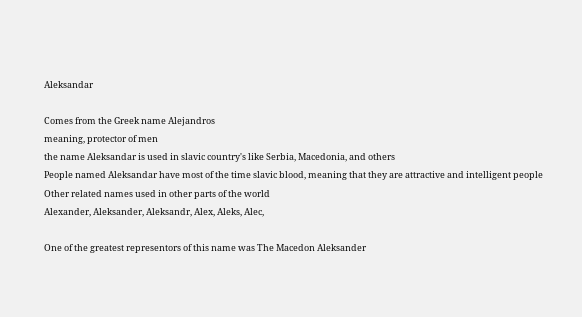Aleksandar

Comes from the Greek name Alejandros
meaning, protector of men
the name Aleksandar is used in slavic country's like Serbia, Macedonia, and others
People named Aleksandar have most of the time slavic blood, meaning that they are attractive and intelligent people
Other related names used in other parts of the world
Alexander, Aleksander, Aleksandr, Alex, Aleks, Alec,

One of the greatest representors of this name was The Macedon Aleksander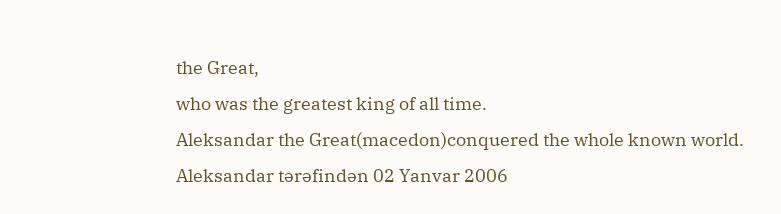the Great,
who was the greatest king of all time.
Aleksandar the Great(macedon)conquered the whole known world.
Aleksandar tərəfindən 02 Yanvar 2006